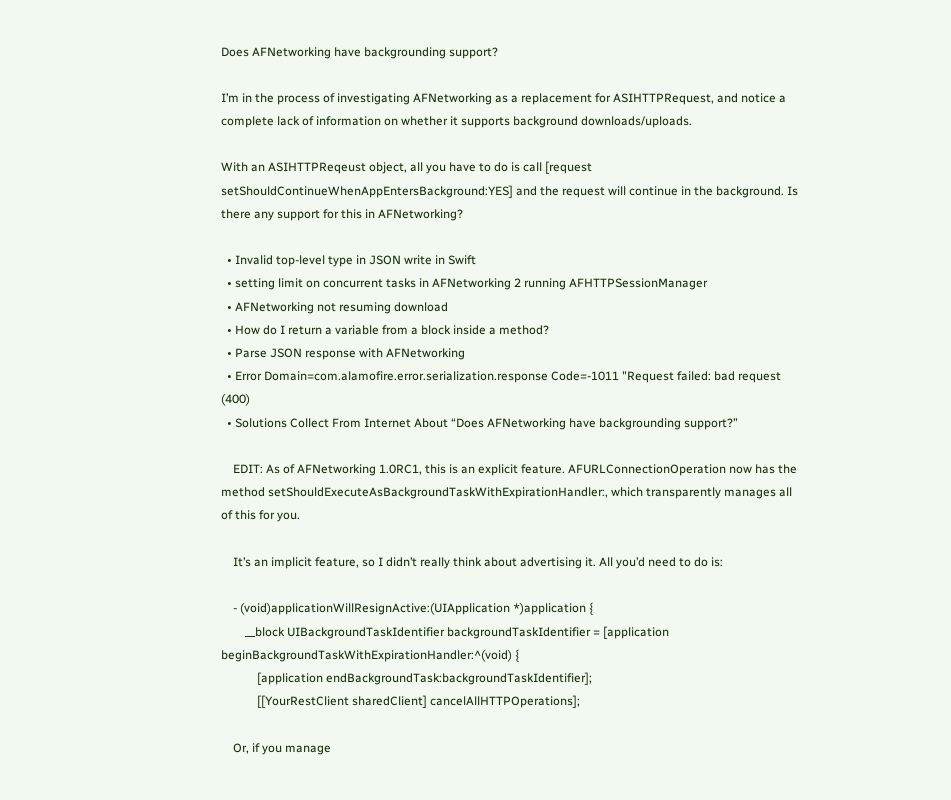Does AFNetworking have backgrounding support?

I’m in the process of investigating AFNetworking as a replacement for ASIHTTPRequest, and notice a complete lack of information on whether it supports background downloads/uploads.

With an ASIHTTPReqeust object, all you have to do is call [request setShouldContinueWhenAppEntersBackground:YES] and the request will continue in the background. Is there any support for this in AFNetworking?

  • Invalid top-level type in JSON write in Swift
  • setting limit on concurrent tasks in AFNetworking 2 running AFHTTPSessionManager
  • AFNetworking not resuming download
  • How do I return a variable from a block inside a method?
  • Parse JSON response with AFNetworking
  • Error Domain=com.alamofire.error.serialization.response Code=-1011 "Request failed: bad request (400)
  • Solutions Collect From Internet About “Does AFNetworking have backgrounding support?”

    EDIT: As of AFNetworking 1.0RC1, this is an explicit feature. AFURLConnectionOperation now has the method setShouldExecuteAsBackgroundTaskWithExpirationHandler:, which transparently manages all of this for you.

    It’s an implicit feature, so I didn’t really think about advertising it. All you’d need to do is:

    - (void)applicationWillResignActive:(UIApplication *)application {
        __block UIBackgroundTaskIdentifier backgroundTaskIdentifier = [application beginBackgroundTaskWithExpirationHandler:^(void) {
            [application endBackgroundTask:backgroundTaskIdentifier];
            [[YourRestClient sharedClient] cancelAllHTTPOperations];

    Or, if you manage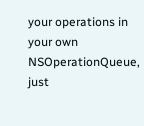your operations in your own NSOperationQueue, just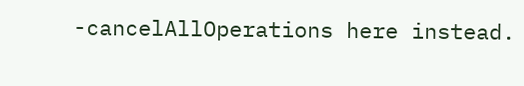-cancelAllOperations here instead.